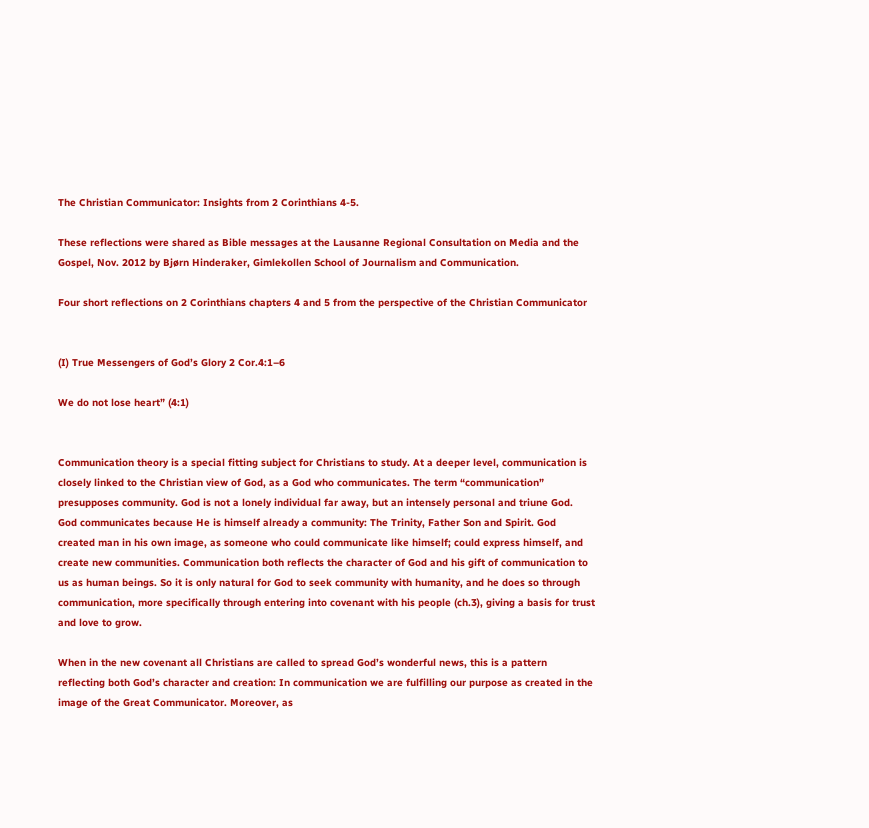The Christian Communicator: Insights from 2 Corinthians 4-5.

These reflections were shared as Bible messages at the Lausanne Regional Consultation on Media and the Gospel, Nov. 2012 by Bjørn Hinderaker, Gimlekollen School of Journalism and Communication.

Four short reflections on 2 Corinthians chapters 4 and 5 from the perspective of the Christian Communicator


(I) True Messengers of God’s Glory 2 Cor.4:1–6

We do not lose heart” (4:1)


Communication theory is a special fitting subject for Christians to study. At a deeper level, communication is closely linked to the Christian view of God, as a God who communicates. The term “communication” presupposes community. God is not a lonely individual far away, but an intensely personal and triune God.  God communicates because He is himself already a community: The Trinity, Father Son and Spirit. God created man in his own image, as someone who could communicate like himself; could express himself, and create new communities. Communication both reflects the character of God and his gift of communication to us as human beings. So it is only natural for God to seek community with humanity, and he does so through communication, more specifically through entering into covenant with his people (ch.3), giving a basis for trust and love to grow.

When in the new covenant all Christians are called to spread God’s wonderful news, this is a pattern reflecting both God’s character and creation: In communication we are fulfilling our purpose as created in the image of the Great Communicator. Moreover, as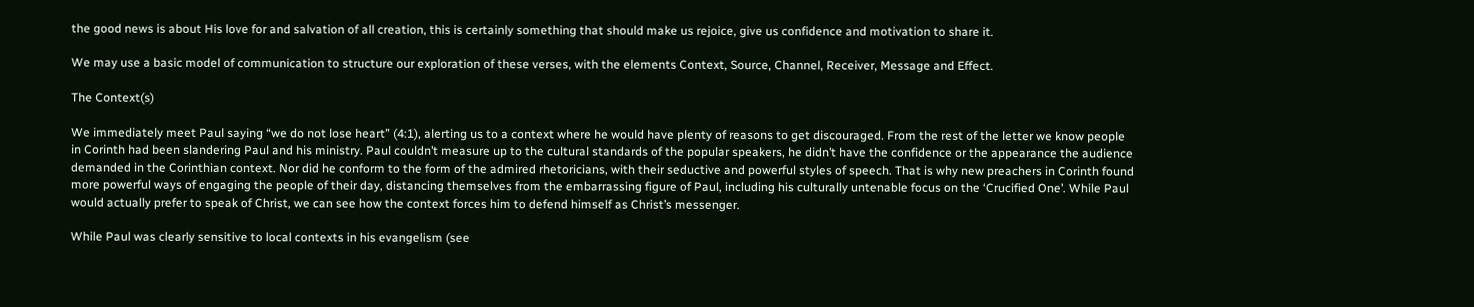the good news is about His love for and salvation of all creation, this is certainly something that should make us rejoice, give us confidence and motivation to share it.

We may use a basic model of communication to structure our exploration of these verses, with the elements Context, Source, Channel, Receiver, Message and Effect.

The Context(s)

We immediately meet Paul saying “we do not lose heart” (4:1), alerting us to a context where he would have plenty of reasons to get discouraged. From the rest of the letter we know people in Corinth had been slandering Paul and his ministry. Paul couldn’t measure up to the cultural standards of the popular speakers, he didn’t have the confidence or the appearance the audience demanded in the Corinthian context. Nor did he conform to the form of the admired rhetoricians, with their seductive and powerful styles of speech. That is why new preachers in Corinth found more powerful ways of engaging the people of their day, distancing themselves from the embarrassing figure of Paul, including his culturally untenable focus on the ‘Crucified One’. While Paul would actually prefer to speak of Christ, we can see how the context forces him to defend himself as Christ’s messenger.

While Paul was clearly sensitive to local contexts in his evangelism (see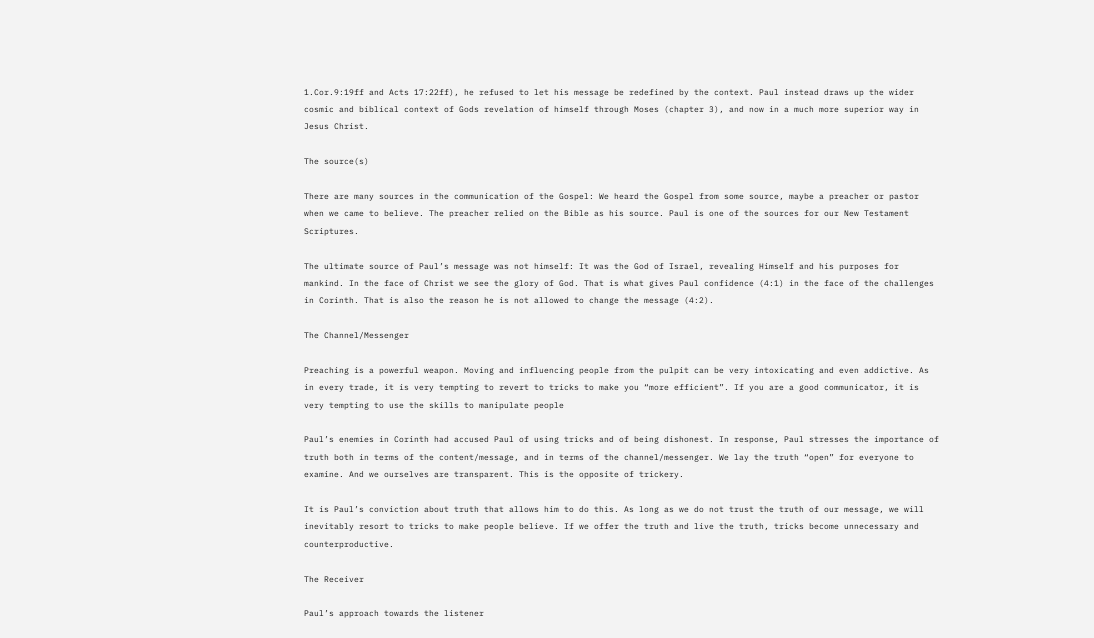1.Cor.9:19ff and Acts 17:22ff), he refused to let his message be redefined by the context. Paul instead draws up the wider cosmic and biblical context of Gods revelation of himself through Moses (chapter 3), and now in a much more superior way in Jesus Christ.

The source(s)

There are many sources in the communication of the Gospel: We heard the Gospel from some source, maybe a preacher or pastor when we came to believe. The preacher relied on the Bible as his source. Paul is one of the sources for our New Testament Scriptures.

The ultimate source of Paul’s message was not himself: It was the God of Israel, revealing Himself and his purposes for mankind. In the face of Christ we see the glory of God. That is what gives Paul confidence (4:1) in the face of the challenges in Corinth. That is also the reason he is not allowed to change the message (4:2).

The Channel/Messenger

Preaching is a powerful weapon. Moving and influencing people from the pulpit can be very intoxicating and even addictive. As in every trade, it is very tempting to revert to tricks to make you “more efficient”. If you are a good communicator, it is very tempting to use the skills to manipulate people

Paul’s enemies in Corinth had accused Paul of using tricks and of being dishonest. In response, Paul stresses the importance of truth both in terms of the content/message, and in terms of the channel/messenger. We lay the truth “open” for everyone to examine. And we ourselves are transparent. This is the opposite of trickery.

It is Paul’s conviction about truth that allows him to do this. As long as we do not trust the truth of our message, we will inevitably resort to tricks to make people believe. If we offer the truth and live the truth, tricks become unnecessary and counterproductive.

The Receiver

Paul’s approach towards the listener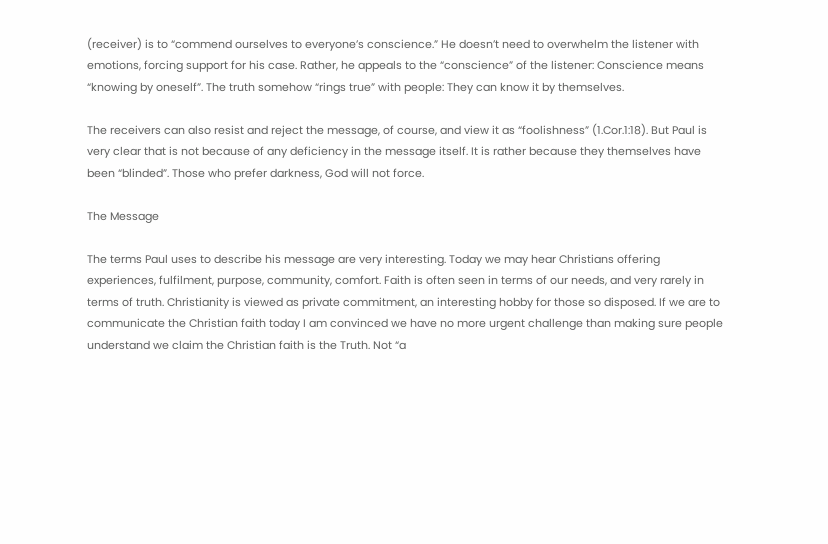(receiver) is to “commend ourselves to everyone’s conscience.” He doesn’t need to overwhelm the listener with emotions, forcing support for his case. Rather, he appeals to the “conscience” of the listener: Conscience means “knowing by oneself”. The truth somehow “rings true” with people: They can know it by themselves.

The receivers can also resist and reject the message, of course, and view it as “foolishness” (1.Cor.1:18). But Paul is very clear that is not because of any deficiency in the message itself. It is rather because they themselves have been “blinded”. Those who prefer darkness, God will not force.

The Message

The terms Paul uses to describe his message are very interesting. Today we may hear Christians offering experiences, fulfilment, purpose, community, comfort. Faith is often seen in terms of our needs, and very rarely in terms of truth. Christianity is viewed as private commitment, an interesting hobby for those so disposed. If we are to communicate the Christian faith today I am convinced we have no more urgent challenge than making sure people understand we claim the Christian faith is the Truth. Not “a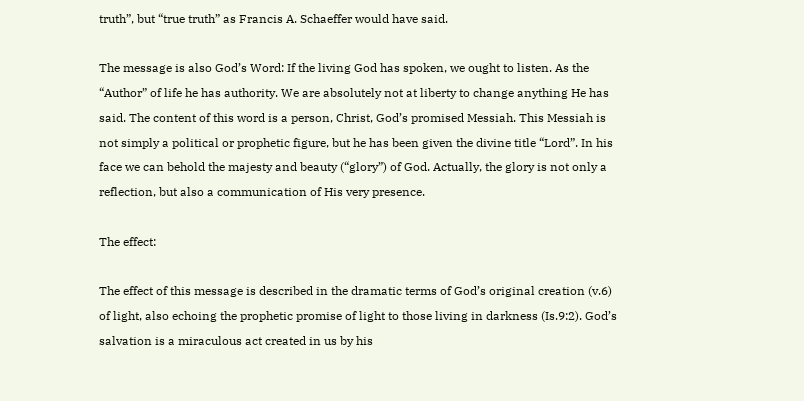truth”, but “true truth” as Francis A. Schaeffer would have said.

The message is also God’s Word: If the living God has spoken, we ought to listen. As the “Author” of life he has authority. We are absolutely not at liberty to change anything He has said. The content of this word is a person, Christ, God’s promised Messiah. This Messiah is not simply a political or prophetic figure, but he has been given the divine title “Lord”. In his face we can behold the majesty and beauty (“glory”) of God. Actually, the glory is not only a reflection, but also a communication of His very presence.

The effect:

The effect of this message is described in the dramatic terms of God’s original creation (v.6) of light, also echoing the prophetic promise of light to those living in darkness (Is.9:2). God’s salvation is a miraculous act created in us by his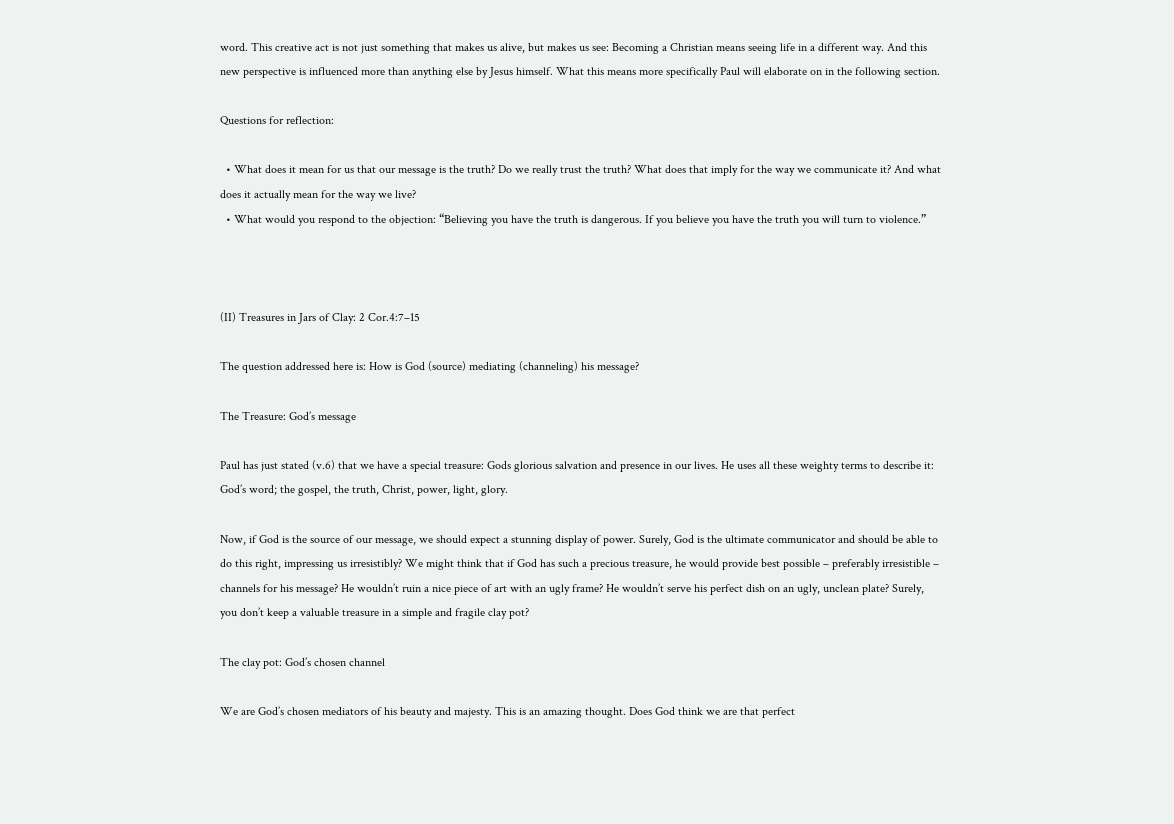word. This creative act is not just something that makes us alive, but makes us see: Becoming a Christian means seeing life in a different way. And this new perspective is influenced more than anything else by Jesus himself. What this means more specifically Paul will elaborate on in the following section.

Questions for reflection:

  • What does it mean for us that our message is the truth? Do we really trust the truth? What does that imply for the way we communicate it? And what does it actually mean for the way we live?
  • What would you respond to the objection: “Believing you have the truth is dangerous. If you believe you have the truth you will turn to violence.”



(II) Treasures in Jars of Clay: 2 Cor.4:7–15

The question addressed here is: How is God (source) mediating (channeling) his message?

The Treasure: God’s message

Paul has just stated (v.6) that we have a special treasure: Gods glorious salvation and presence in our lives. He uses all these weighty terms to describe it: God’s word; the gospel, the truth, Christ, power, light, glory.

Now, if God is the source of our message, we should expect a stunning display of power. Surely, God is the ultimate communicator and should be able to do this right, impressing us irresistibly? We might think that if God has such a precious treasure, he would provide best possible – preferably irresistible – channels for his message? He wouldn’t ruin a nice piece of art with an ugly frame? He wouldn’t serve his perfect dish on an ugly, unclean plate? Surely, you don’t keep a valuable treasure in a simple and fragile clay pot?

The clay pot: God’s chosen channel

We are God’s chosen mediators of his beauty and majesty. This is an amazing thought. Does God think we are that perfect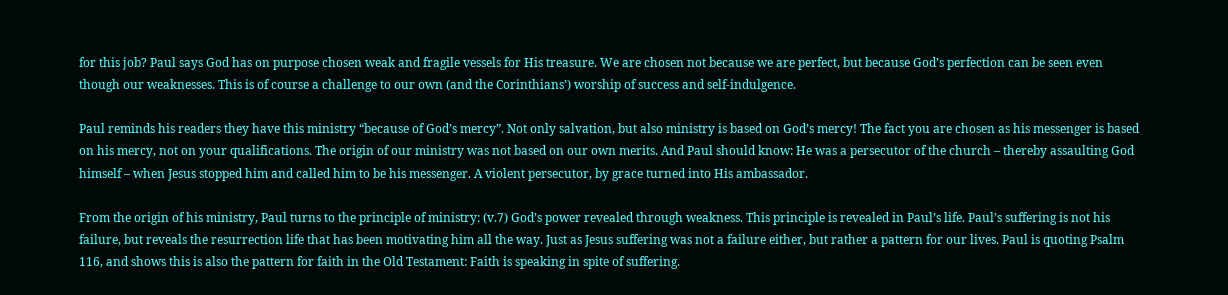for this job? Paul says God has on purpose chosen weak and fragile vessels for His treasure. We are chosen not because we are perfect, but because God’s perfection can be seen even though our weaknesses. This is of course a challenge to our own (and the Corinthians’) worship of success and self-indulgence.

Paul reminds his readers they have this ministry “because of God’s mercy”. Not only salvation, but also ministry is based on God’s mercy! The fact you are chosen as his messenger is based on his mercy, not on your qualifications. The origin of our ministry was not based on our own merits. And Paul should know: He was a persecutor of the church – thereby assaulting God himself – when Jesus stopped him and called him to be his messenger. A violent persecutor, by grace turned into His ambassador.

From the origin of his ministry, Paul turns to the principle of ministry: (v.7) God’s power revealed through weakness. This principle is revealed in Paul’s life. Paul’s suffering is not his failure, but reveals the resurrection life that has been motivating him all the way. Just as Jesus suffering was not a failure either, but rather a pattern for our lives. Paul is quoting Psalm 116, and shows this is also the pattern for faith in the Old Testament: Faith is speaking in spite of suffering.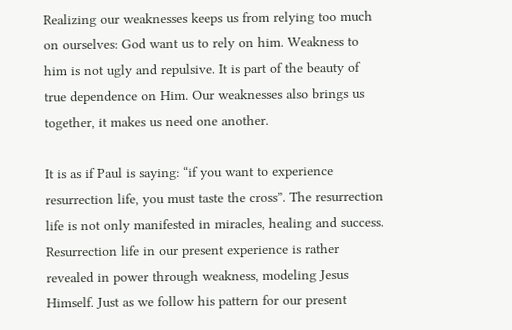Realizing our weaknesses keeps us from relying too much on ourselves: God want us to rely on him. Weakness to him is not ugly and repulsive. It is part of the beauty of true dependence on Him. Our weaknesses also brings us together, it makes us need one another.

It is as if Paul is saying: “if you want to experience resurrection life, you must taste the cross”. The resurrection life is not only manifested in miracles, healing and success. Resurrection life in our present experience is rather revealed in power through weakness, modeling Jesus Himself. Just as we follow his pattern for our present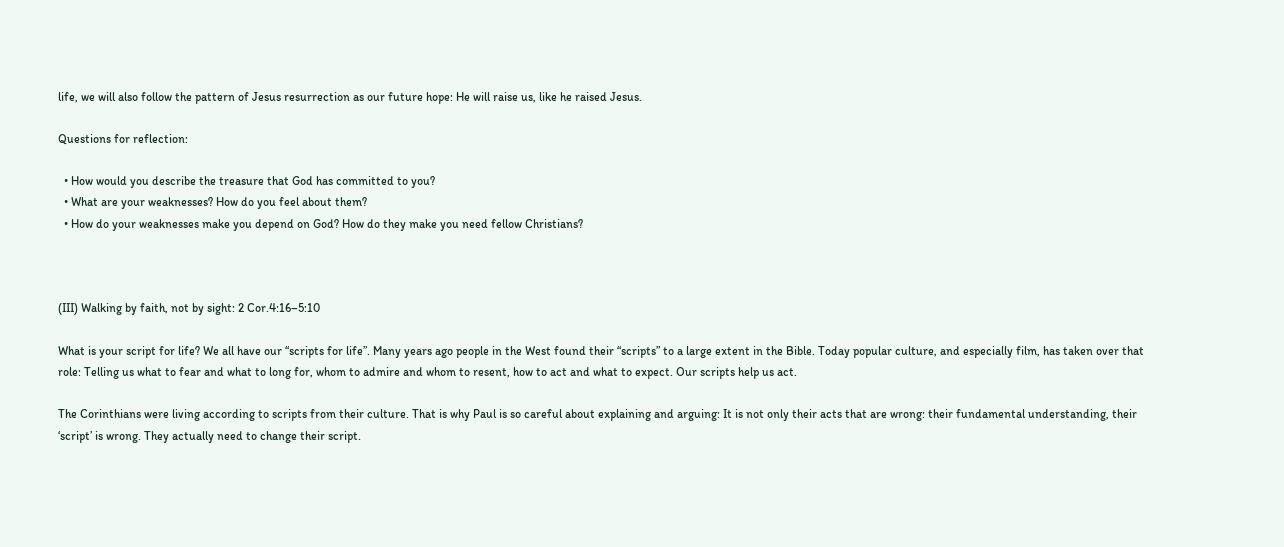life, we will also follow the pattern of Jesus resurrection as our future hope: He will raise us, like he raised Jesus.

Questions for reflection:

  • How would you describe the treasure that God has committed to you?
  • What are your weaknesses? How do you feel about them?
  • How do your weaknesses make you depend on God? How do they make you need fellow Christians?



(III) Walking by faith, not by sight: 2 Cor.4:16–5:10

What is your script for life? We all have our “scripts for life”. Many years ago people in the West found their “scripts” to a large extent in the Bible. Today popular culture, and especially film, has taken over that role: Telling us what to fear and what to long for, whom to admire and whom to resent, how to act and what to expect. Our scripts help us act.

The Corinthians were living according to scripts from their culture. That is why Paul is so careful about explaining and arguing: It is not only their acts that are wrong: their fundamental understanding, their ‘script’ is wrong. They actually need to change their script.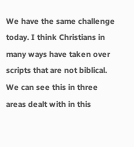We have the same challenge today. I think Christians in many ways have taken over scripts that are not biblical. We can see this in three areas dealt with in this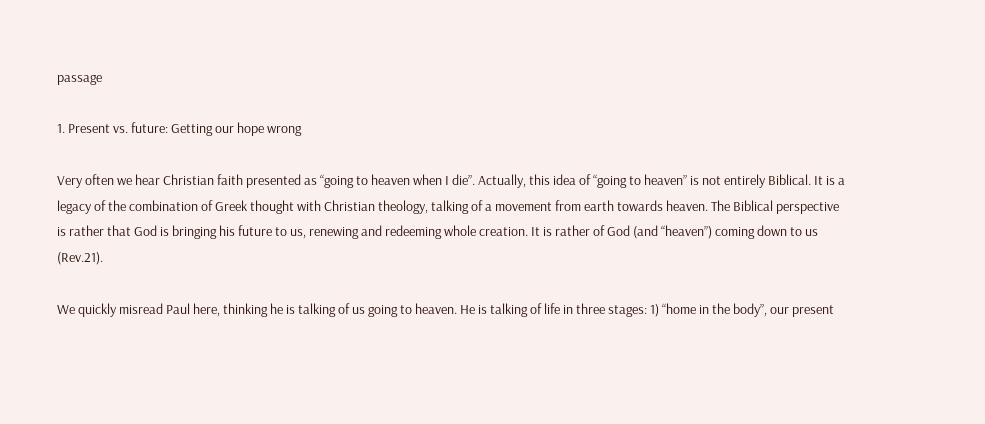passage

1. Present vs. future: Getting our hope wrong

Very often we hear Christian faith presented as “going to heaven when I die”. Actually, this idea of “going to heaven” is not entirely Biblical. It is a legacy of the combination of Greek thought with Christian theology, talking of a movement from earth towards heaven. The Biblical perspective is rather that God is bringing his future to us, renewing and redeeming whole creation. It is rather of God (and “heaven”) coming down to us (Rev.21).

We quickly misread Paul here, thinking he is talking of us going to heaven. He is talking of life in three stages: 1) “home in the body”, our present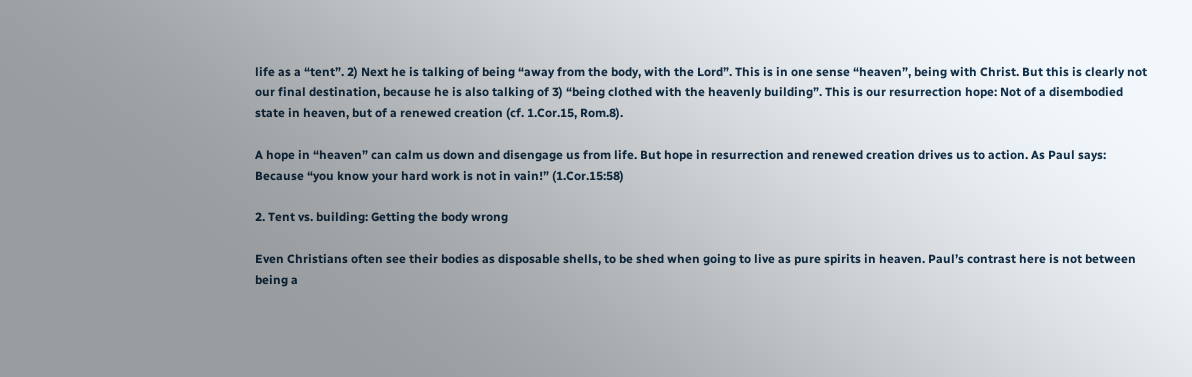life as a “tent”. 2) Next he is talking of being “away from the body, with the Lord”. This is in one sense “heaven”, being with Christ. But this is clearly not our final destination, because he is also talking of 3) “being clothed with the heavenly building”. This is our resurrection hope: Not of a disembodied state in heaven, but of a renewed creation (cf. 1.Cor.15, Rom.8).

A hope in “heaven” can calm us down and disengage us from life. But hope in resurrection and renewed creation drives us to action. As Paul says: Because “you know your hard work is not in vain!” (1.Cor.15:58)

2. Tent vs. building: Getting the body wrong

Even Christians often see their bodies as disposable shells, to be shed when going to live as pure spirits in heaven. Paul’s contrast here is not between being a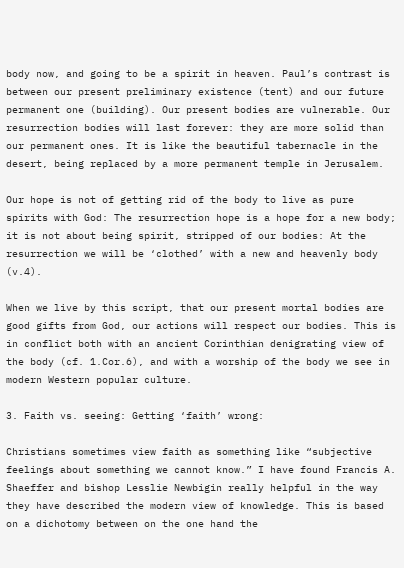body now, and going to be a spirit in heaven. Paul’s contrast is between our present preliminary existence (tent) and our future permanent one (building). Our present bodies are vulnerable. Our resurrection bodies will last forever: they are more solid than our permanent ones. It is like the beautiful tabernacle in the desert, being replaced by a more permanent temple in Jerusalem.

Our hope is not of getting rid of the body to live as pure spirits with God: The resurrection hope is a hope for a new body; it is not about being spirit, stripped of our bodies: At the resurrection we will be ‘clothed’ with a new and heavenly body (v.4).

When we live by this script, that our present mortal bodies are good gifts from God, our actions will respect our bodies. This is in conflict both with an ancient Corinthian denigrating view of the body (cf. 1.Cor.6), and with a worship of the body we see in modern Western popular culture.

3. Faith vs. seeing: Getting ‘faith’ wrong:

Christians sometimes view faith as something like “subjective feelings about something we cannot know.” I have found Francis A. Shaeffer and bishop Lesslie Newbigin really helpful in the way they have described the modern view of knowledge. This is based on a dichotomy between on the one hand the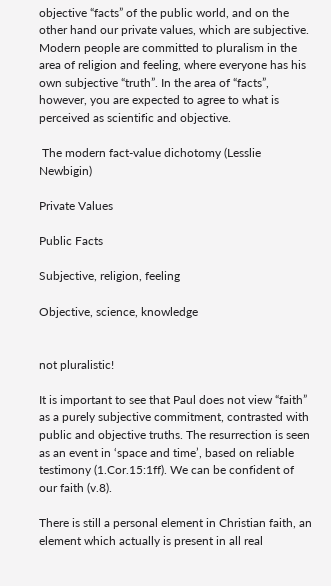objective “facts” of the public world, and on the other hand our private values, which are subjective. Modern people are committed to pluralism in the area of religion and feeling, where everyone has his own subjective “truth”. In the area of “facts”, however, you are expected to agree to what is perceived as scientific and objective.

 The modern fact-value dichotomy (Lesslie Newbigin)

Private Values

Public Facts

Subjective, religion, feeling

Objective, science, knowledge


not pluralistic!

It is important to see that Paul does not view “faith” as a purely subjective commitment, contrasted with public and objective truths. The resurrection is seen as an event in ‘space and time’, based on reliable testimony (1.Cor.15:1ff). We can be confident of our faith (v.8).

There is still a personal element in Christian faith, an element which actually is present in all real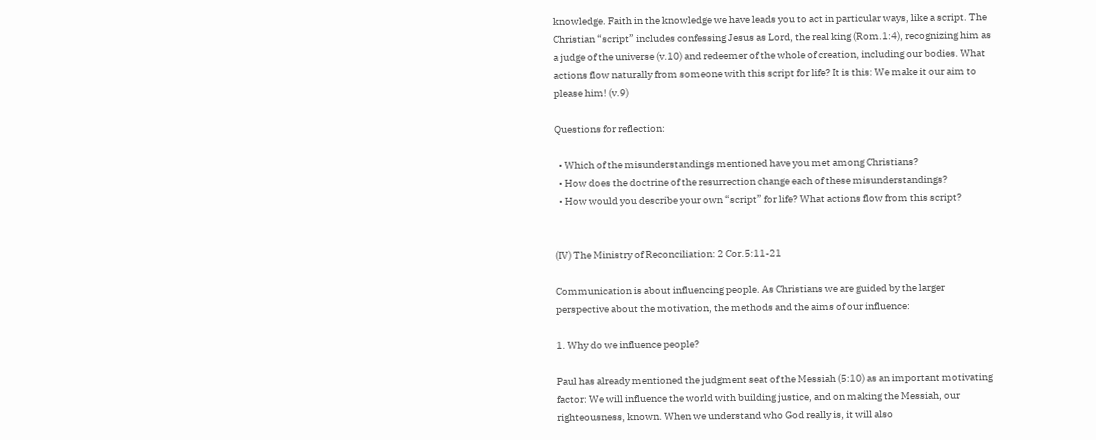knowledge. Faith in the knowledge we have leads you to act in particular ways, like a script. The Christian “script” includes confessing Jesus as Lord, the real king (Rom.1:4), recognizing him as a judge of the universe (v.10) and redeemer of the whole of creation, including our bodies. What actions flow naturally from someone with this script for life? It is this: We make it our aim to please him! (v.9)

Questions for reflection:

  • Which of the misunderstandings mentioned have you met among Christians?
  • How does the doctrine of the resurrection change each of these misunderstandings?
  • How would you describe your own “script” for life? What actions flow from this script?


(IV) The Ministry of Reconciliation: 2 Cor.5:11-21

Communication is about influencing people. As Christians we are guided by the larger perspective about the motivation, the methods and the aims of our influence:

1. Why do we influence people?

Paul has already mentioned the judgment seat of the Messiah (5:10) as an important motivating factor: We will influence the world with building justice, and on making the Messiah, our righteousness, known. When we understand who God really is, it will also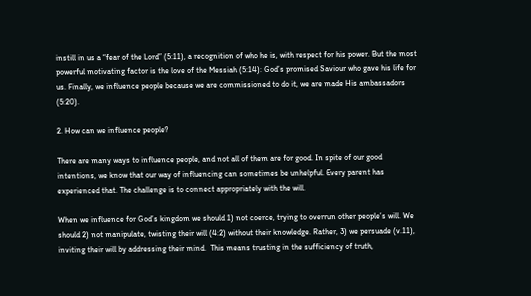instill in us a “fear of the Lord” (5:11), a recognition of who he is, with respect for his power. But the most powerful motivating factor is the love of the Messiah (5:14): God’s promised Saviour who gave his life for us. Finally, we influence people because we are commissioned to do it, we are made His ambassadors (5:20).

2. How can we influence people?

There are many ways to influence people, and not all of them are for good. In spite of our good intentions, we know that our way of influencing can sometimes be unhelpful. Every parent has experienced that. The challenge is to connect appropriately with the will.

When we influence for God’s kingdom we should 1) not coerce, trying to overrun other people’s will. We should 2) not manipulate, twisting their will (4:2) without their knowledge. Rather, 3) we persuade (v.11), inviting their will by addressing their mind.  This means trusting in the sufficiency of truth,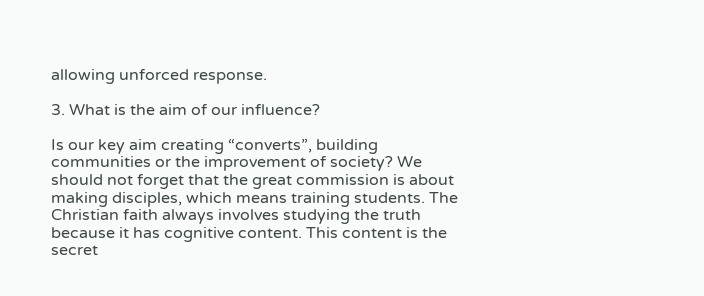allowing unforced response.

3. What is the aim of our influence?

Is our key aim creating “converts”, building communities or the improvement of society? We should not forget that the great commission is about making disciples, which means training students. The Christian faith always involves studying the truth because it has cognitive content. This content is the secret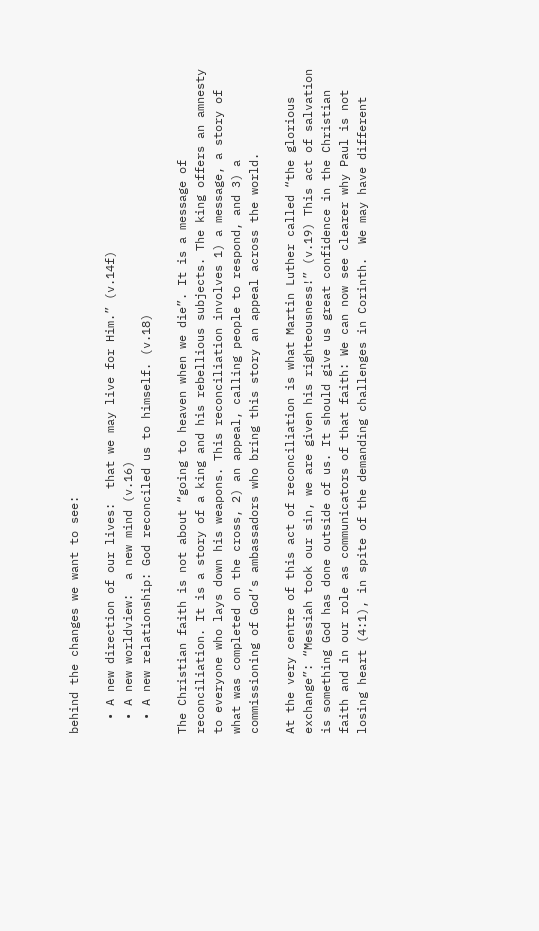behind the changes we want to see:

  • A new direction of our lives:  that we may live for Him.” (v.14f)
  • A new worldview:  a new mind (v.16)
  • A new relationship: God reconciled us to himself. (v.18)

The Christian faith is not about “going to heaven when we die”. It is a message of reconciliation. It is a story of a king and his rebellious subjects. The king offers an amnesty to everyone who lays down his weapons. This reconciliation involves 1) a message, a story of what was completed on the cross, 2) an appeal, calling people to respond, and 3) a commissioning of God’s ambassadors who bring this story an appeal across the world.

At the very centre of this act of reconciliation is what Martin Luther called “the glorious exchange”: “Messiah took our sin, we are given his righteousness!” (v.19) This act of salvation is something God has done outside of us. It should give us great confidence in the Christian faith and in our role as communicators of that faith: We can now see clearer why Paul is not losing heart (4:1), in spite of the demanding challenges in Corinth.  We may have different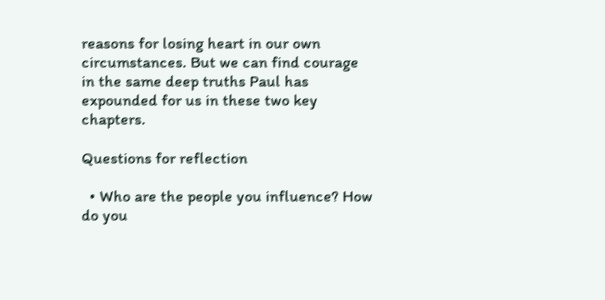reasons for losing heart in our own circumstances. But we can find courage in the same deep truths Paul has expounded for us in these two key chapters.

Questions for reflection

  • Who are the people you influence? How do you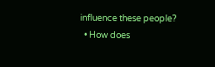influence these people?
  • How does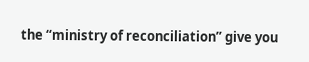the “ministry of reconciliation” give you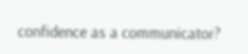confidence as a communicator?